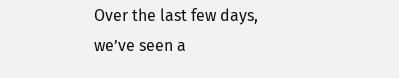Over the last few days, we’ve seen a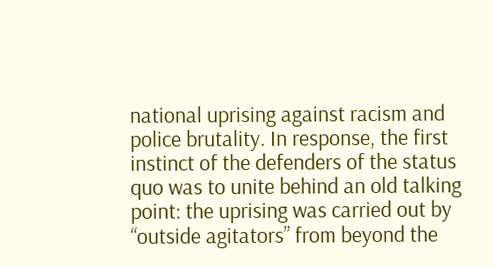national uprising against racism and police brutality. In response, the first instinct of the defenders of the status quo was to unite behind an old talking point: the uprising was carried out by “outside agitators” from beyond the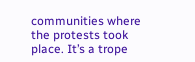communities where the protests took place. It’s a trope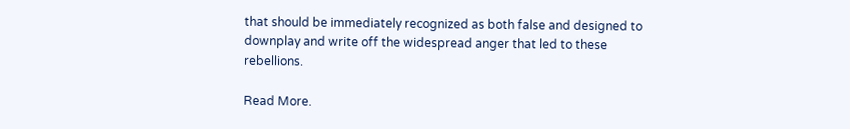that should be immediately recognized as both false and designed to downplay and write off the widespread anger that led to these rebellions.

Read More.